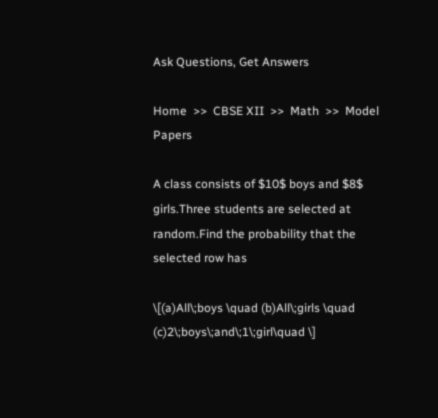Ask Questions, Get Answers

Home  >>  CBSE XII  >>  Math  >>  Model Papers

A class consists of $10$ boys and $8$ girls.Three students are selected at random.Find the probability that the selected row has

\[(a)All\;boys \quad (b)All\;girls \quad (c)2\;boys\;and\;1\;girl\quad \]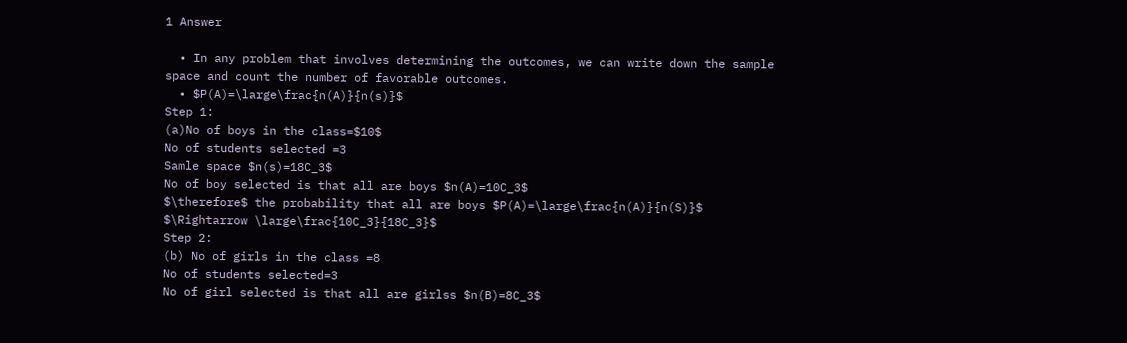1 Answer

  • In any problem that involves determining the outcomes, we can write down the sample space and count the number of favorable outcomes.
  • $P(A)=\large\frac{n(A)}{n(s)}$
Step 1:
(a)No of boys in the class=$10$
No of students selected =3
Samle space $n(s)=18C_3$
No of boy selected is that all are boys $n(A)=10C_3$
$\therefore$ the probability that all are boys $P(A)=\large\frac{n(A)}{n(S)}$
$\Rightarrow \large\frac{10C_3}{18C_3}$
Step 2:
(b) No of girls in the class =8
No of students selected=3
No of girl selected is that all are girlss $n(B)=8C_3$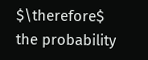$\therefore$ the probability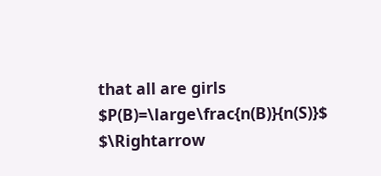that all are girls $P(B)=\large\frac{n(B)}{n(S)}$
$\Rightarrow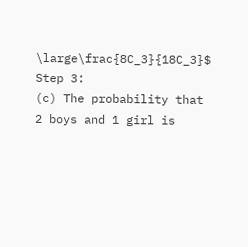\large\frac{8C_3}{18C_3}$
Step 3:
(c) The probability that 2 boys and 1 girl is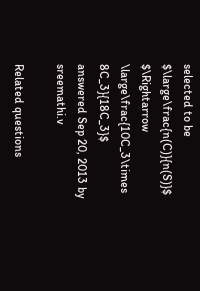selected to be $\large\frac{n(C)}{n(S)}$
$\Rightarrow \large\frac{10C_3\times 8C_3}{18C_3}$
answered Sep 20, 2013 by sreemathi.v

Related questions